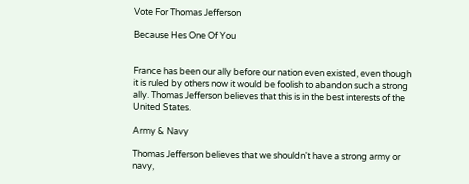Vote For Thomas Jefferson

Because Hes One Of You


France has been our ally before our nation even existed, even though it is ruled by others now it would be foolish to abandon such a strong ally. Thomas Jefferson believes that this is in the best interests of the United States.

Army & Navy

Thomas Jefferson believes that we shouldn't have a strong army or navy,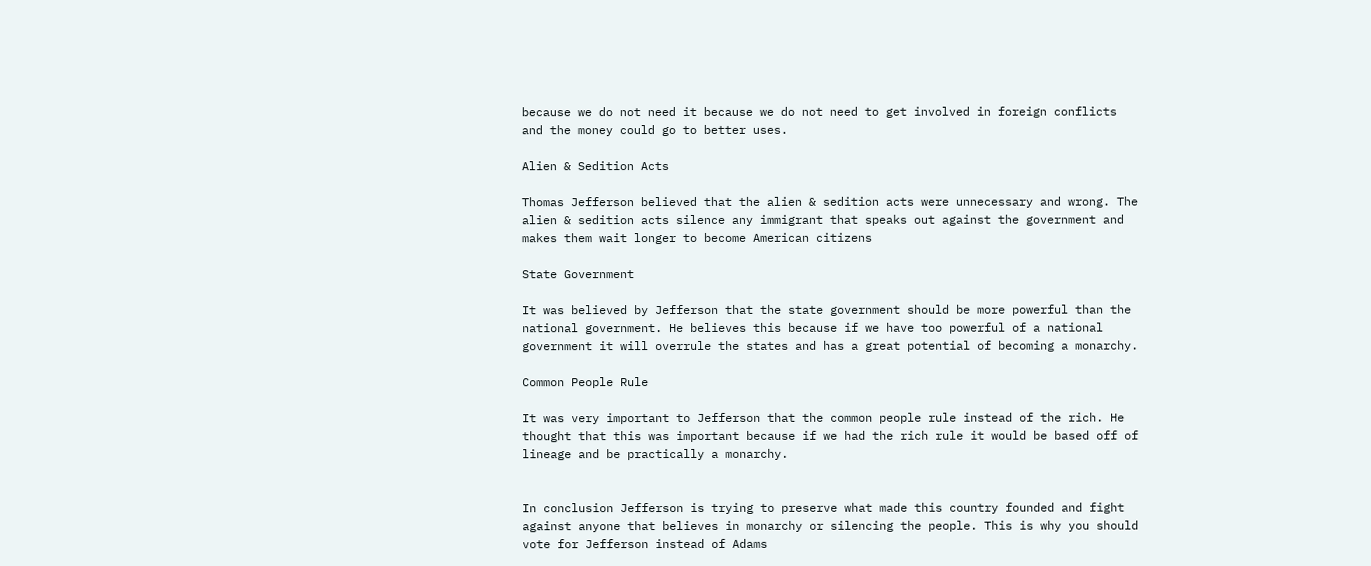because we do not need it because we do not need to get involved in foreign conflicts and the money could go to better uses.

Alien & Sedition Acts

Thomas Jefferson believed that the alien & sedition acts were unnecessary and wrong. The alien & sedition acts silence any immigrant that speaks out against the government and makes them wait longer to become American citizens

State Government

It was believed by Jefferson that the state government should be more powerful than the national government. He believes this because if we have too powerful of a national government it will overrule the states and has a great potential of becoming a monarchy.

Common People Rule

It was very important to Jefferson that the common people rule instead of the rich. He thought that this was important because if we had the rich rule it would be based off of lineage and be practically a monarchy.


In conclusion Jefferson is trying to preserve what made this country founded and fight against anyone that believes in monarchy or silencing the people. This is why you should vote for Jefferson instead of Adams